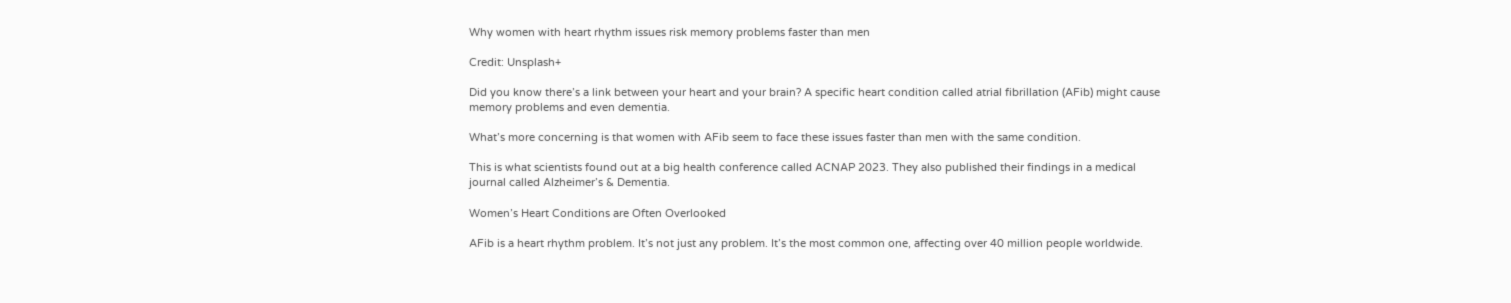Why women with heart rhythm issues risk memory problems faster than men

Credit: Unsplash+

Did you know there’s a link between your heart and your brain? A specific heart condition called atrial fibrillation (AFib) might cause memory problems and even dementia.

What’s more concerning is that women with AFib seem to face these issues faster than men with the same condition.

This is what scientists found out at a big health conference called ACNAP 2023. They also published their findings in a medical journal called Alzheimer’s & Dementia.

Women’s Heart Conditions are Often Overlooked

AFib is a heart rhythm problem. It’s not just any problem. It’s the most common one, affecting over 40 million people worldwide.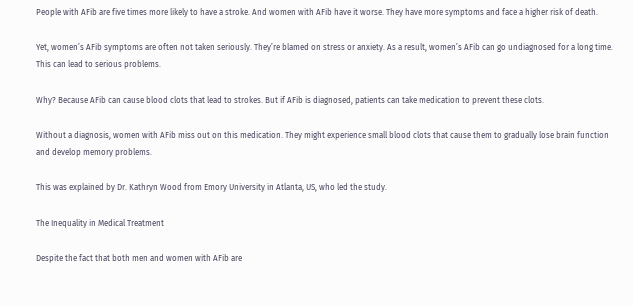People with AFib are five times more likely to have a stroke. And women with AFib have it worse. They have more symptoms and face a higher risk of death.

Yet, women’s AFib symptoms are often not taken seriously. They’re blamed on stress or anxiety. As a result, women’s AFib can go undiagnosed for a long time. This can lead to serious problems.

Why? Because AFib can cause blood clots that lead to strokes. But if AFib is diagnosed, patients can take medication to prevent these clots.

Without a diagnosis, women with AFib miss out on this medication. They might experience small blood clots that cause them to gradually lose brain function and develop memory problems.

This was explained by Dr. Kathryn Wood from Emory University in Atlanta, US, who led the study.

The Inequality in Medical Treatment

Despite the fact that both men and women with AFib are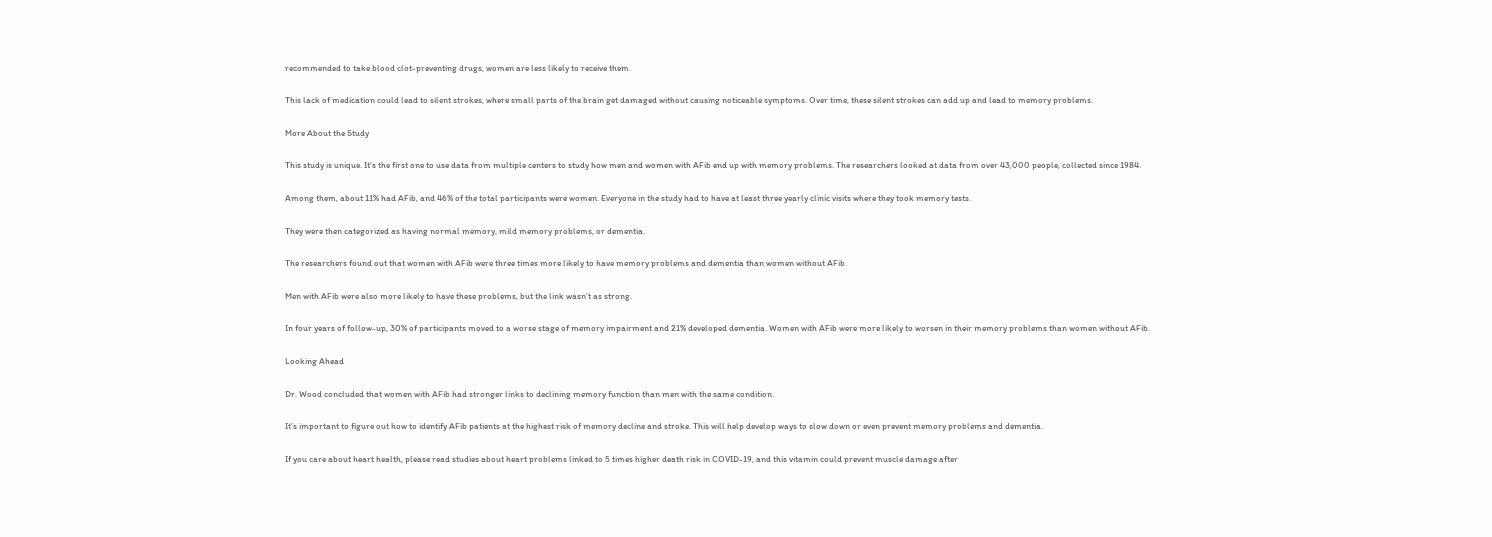recommended to take blood clot-preventing drugs, women are less likely to receive them.

This lack of medication could lead to silent strokes, where small parts of the brain get damaged without causing noticeable symptoms. Over time, these silent strokes can add up and lead to memory problems.

More About the Study

This study is unique. It’s the first one to use data from multiple centers to study how men and women with AFib end up with memory problems. The researchers looked at data from over 43,000 people, collected since 1984.

Among them, about 11% had AFib, and 46% of the total participants were women. Everyone in the study had to have at least three yearly clinic visits where they took memory tests.

They were then categorized as having normal memory, mild memory problems, or dementia.

The researchers found out that women with AFib were three times more likely to have memory problems and dementia than women without AFib.

Men with AFib were also more likely to have these problems, but the link wasn’t as strong.

In four years of follow-up, 30% of participants moved to a worse stage of memory impairment and 21% developed dementia. Women with AFib were more likely to worsen in their memory problems than women without AFib.

Looking Ahead

Dr. Wood concluded that women with AFib had stronger links to declining memory function than men with the same condition.

It’s important to figure out how to identify AFib patients at the highest risk of memory decline and stroke. This will help develop ways to slow down or even prevent memory problems and dementia.

If you care about heart health, please read studies about heart problems linked to 5 times higher death risk in COVID-19, and this vitamin could prevent muscle damage after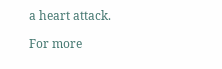a heart attack.

For more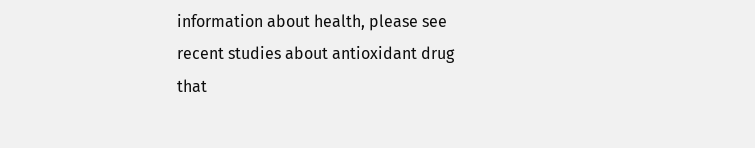information about health, please see recent studies about antioxidant drug that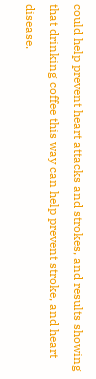could help prevent heart attacks and strokes, and results showing that drinking coffee this way can help prevent stroke, and heart disease.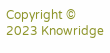Copyright © 2023 Knowridge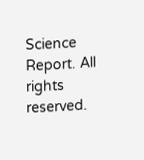Science Report. All rights reserved.